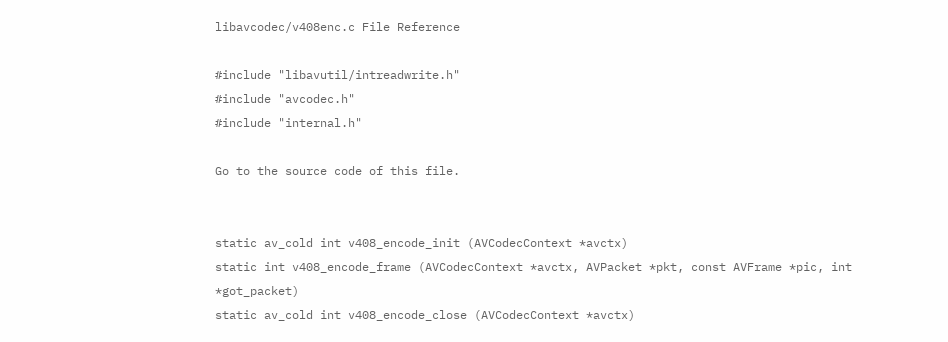libavcodec/v408enc.c File Reference

#include "libavutil/intreadwrite.h"
#include "avcodec.h"
#include "internal.h"

Go to the source code of this file.


static av_cold int v408_encode_init (AVCodecContext *avctx)
static int v408_encode_frame (AVCodecContext *avctx, AVPacket *pkt, const AVFrame *pic, int *got_packet)
static av_cold int v408_encode_close (AVCodecContext *avctx)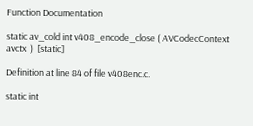Function Documentation

static av_cold int v408_encode_close ( AVCodecContext avctx  )  [static]

Definition at line 84 of file v408enc.c.

static int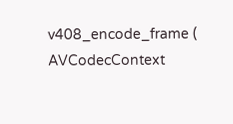v408_encode_frame ( AVCodecContext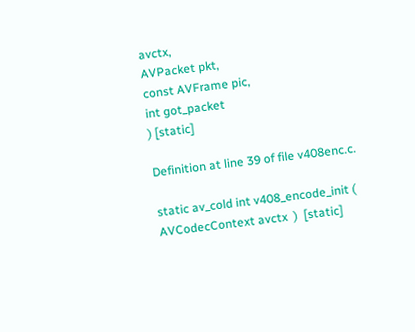avctx,
AVPacket pkt,
const AVFrame pic,
int got_packet
) [static]

Definition at line 39 of file v408enc.c.

static av_cold int v408_encode_init ( AVCodecContext avctx  )  [static]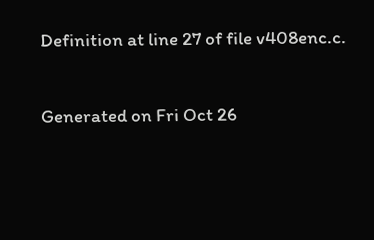Definition at line 27 of file v408enc.c.

Generated on Fri Oct 26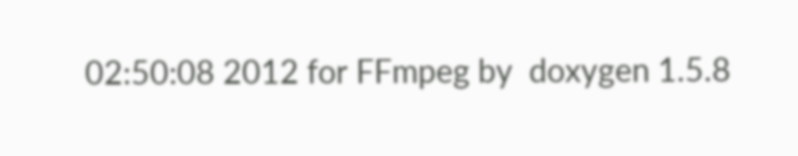02:50:08 2012 for FFmpeg by  doxygen 1.5.8